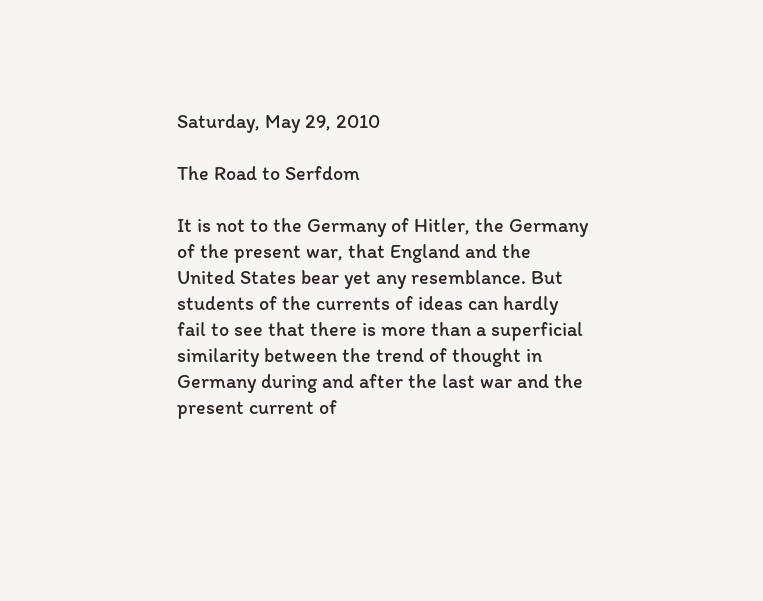Saturday, May 29, 2010

The Road to Serfdom

It is not to the Germany of Hitler, the Germany of the present war, that England and the United States bear yet any resemblance. But students of the currents of ideas can hardly fail to see that there is more than a superficial similarity between the trend of thought in Germany during and after the last war and the present current of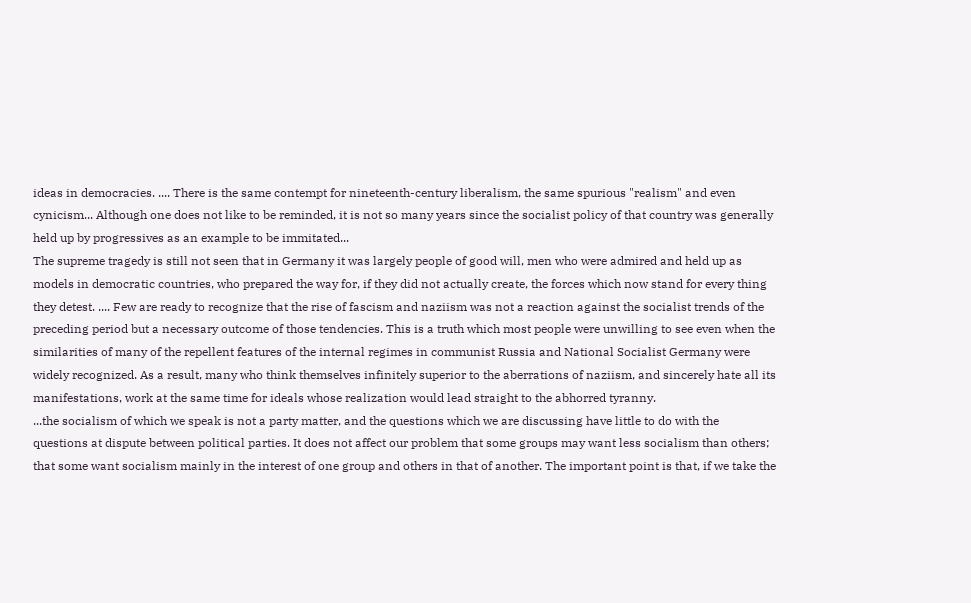ideas in democracies. .... There is the same contempt for nineteenth-century liberalism, the same spurious "realism" and even cynicism... Although one does not like to be reminded, it is not so many years since the socialist policy of that country was generally held up by progressives as an example to be immitated...
The supreme tragedy is still not seen that in Germany it was largely people of good will, men who were admired and held up as models in democratic countries, who prepared the way for, if they did not actually create, the forces which now stand for every thing they detest. .... Few are ready to recognize that the rise of fascism and naziism was not a reaction against the socialist trends of the preceding period but a necessary outcome of those tendencies. This is a truth which most people were unwilling to see even when the similarities of many of the repellent features of the internal regimes in communist Russia and National Socialist Germany were widely recognized. As a result, many who think themselves infinitely superior to the aberrations of naziism, and sincerely hate all its manifestations, work at the same time for ideals whose realization would lead straight to the abhorred tyranny.
...the socialism of which we speak is not a party matter, and the questions which we are discussing have little to do with the questions at dispute between political parties. It does not affect our problem that some groups may want less socialism than others; that some want socialism mainly in the interest of one group and others in that of another. The important point is that, if we take the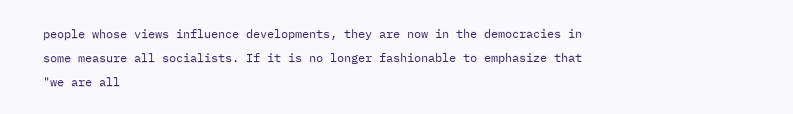people whose views influence developments, they are now in the democracies in some measure all socialists. If it is no longer fashionable to emphasize that "we are all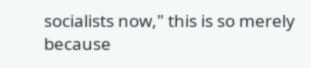socialists now," this is so merely because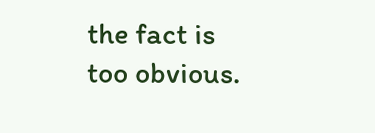the fact is too obvious.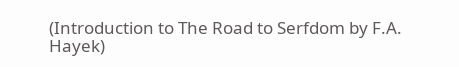(Introduction to The Road to Serfdom by F.A. Hayek)